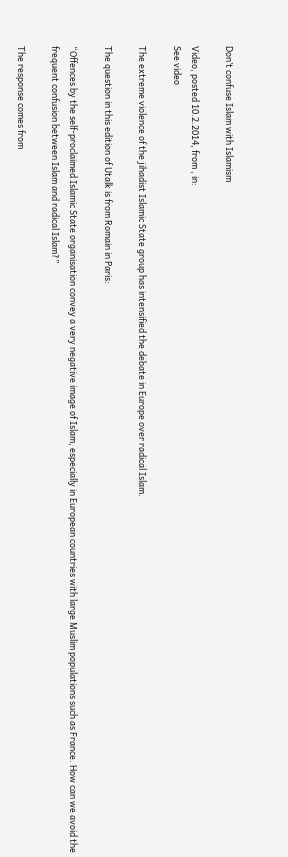Don’t confuse Islam with Islamism

Video, posted 10.2.2014, from , in:
See video

The extreme violence of the jihadist Islamic State group has intensified the debate in Europe over radical Islam.

The question in this edition of Utalk is from Romain in Paris:

“Offences by the self-proclaimed Islamic State organisation convey a very negative image of Islam, especially in European countries with large Muslim populations such as France. How can we avoid the frequent confusion between Islam and radical Islam?”

The response comes from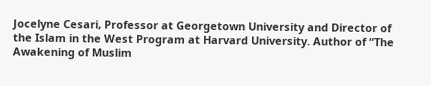Jocelyne Cesari, Professor at Georgetown University and Director of the Islam in the West Program at Harvard University. Author of “The Awakening of Muslim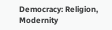Democracy: Religion, Modernity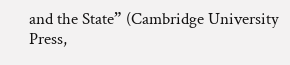and the State” (Cambridge University Press,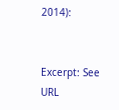2014):


Excerpt: See URL